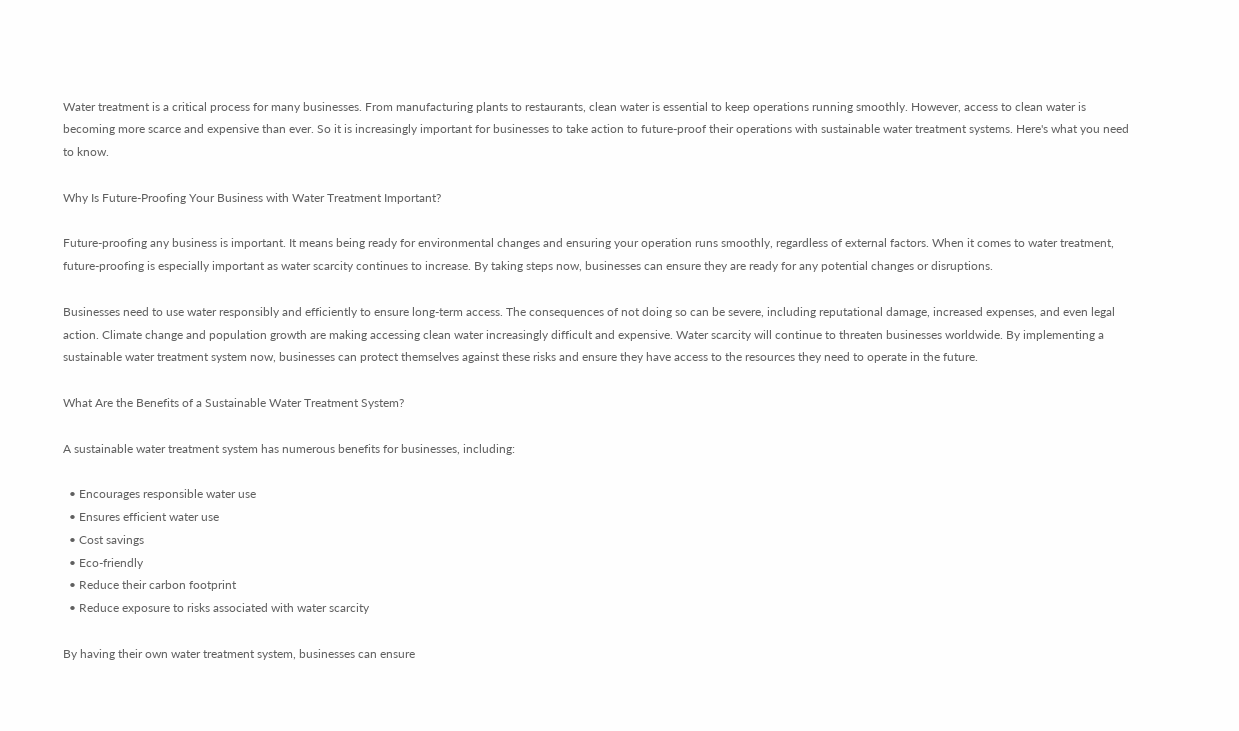Water treatment is a critical process for many businesses. From manufacturing plants to restaurants, clean water is essential to keep operations running smoothly. However, access to clean water is becoming more scarce and expensive than ever. So it is increasingly important for businesses to take action to future-proof their operations with sustainable water treatment systems. Here's what you need to know.

Why Is Future-Proofing Your Business with Water Treatment Important?

Future-proofing any business is important. It means being ready for environmental changes and ensuring your operation runs smoothly, regardless of external factors. When it comes to water treatment, future-proofing is especially important as water scarcity continues to increase. By taking steps now, businesses can ensure they are ready for any potential changes or disruptions.

Businesses need to use water responsibly and efficiently to ensure long-term access. The consequences of not doing so can be severe, including reputational damage, increased expenses, and even legal action. Climate change and population growth are making accessing clean water increasingly difficult and expensive. Water scarcity will continue to threaten businesses worldwide. By implementing a sustainable water treatment system now, businesses can protect themselves against these risks and ensure they have access to the resources they need to operate in the future.

What Are the Benefits of a Sustainable Water Treatment System?

A sustainable water treatment system has numerous benefits for businesses, including:

  • Encourages responsible water use
  • Ensures efficient water use
  • Cost savings
  • Eco-friendly
  • Reduce their carbon footprint
  • Reduce exposure to risks associated with water scarcity

By having their own water treatment system, businesses can ensure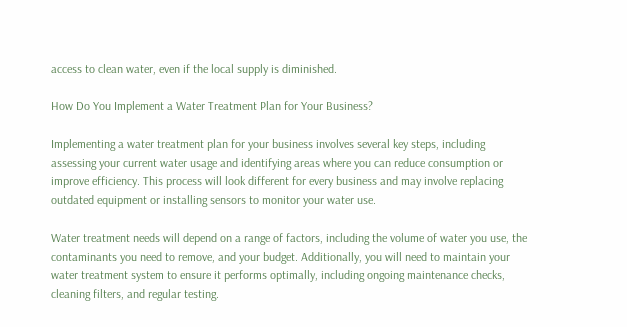access to clean water, even if the local supply is diminished.

How Do You Implement a Water Treatment Plan for Your Business?

Implementing a water treatment plan for your business involves several key steps, including assessing your current water usage and identifying areas where you can reduce consumption or improve efficiency. This process will look different for every business and may involve replacing outdated equipment or installing sensors to monitor your water use.

Water treatment needs will depend on a range of factors, including the volume of water you use, the contaminants you need to remove, and your budget. Additionally, you will need to maintain your water treatment system to ensure it performs optimally, including ongoing maintenance checks, cleaning filters, and regular testing.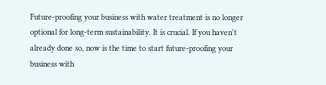Future-proofing your business with water treatment is no longer optional for long-term sustainability. It is crucial. If you haven't already done so, now is the time to start future-proofing your business with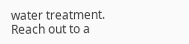water treatment. Reach out to a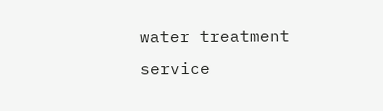water treatment service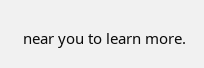near you to learn more.